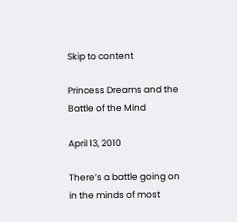Skip to content

Princess Dreams and the Battle of the Mind

April 13, 2010

There’s a battle going on in the minds of most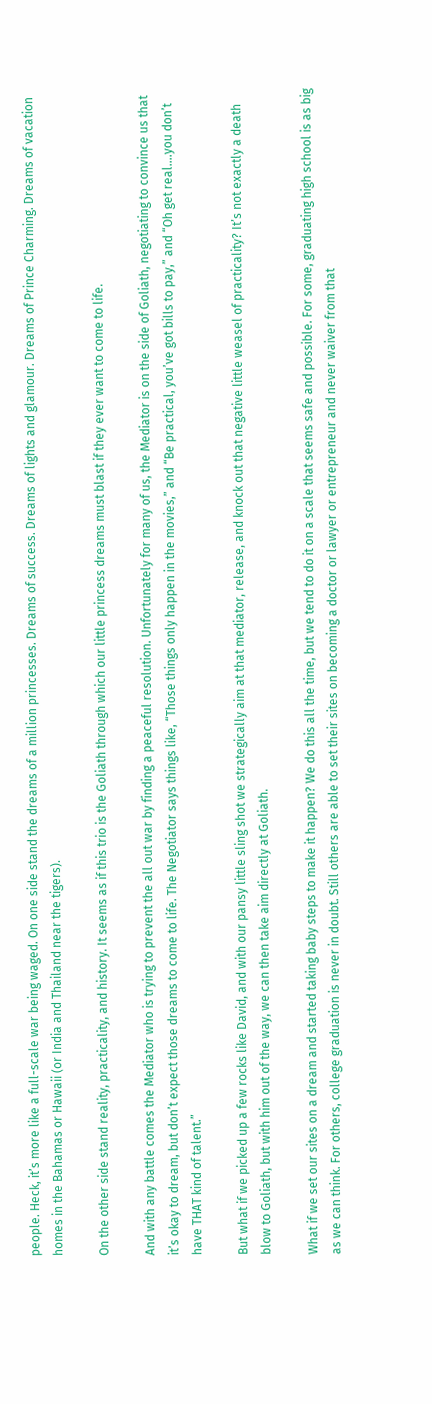people. Heck, it’s more like a full-scale war being waged. On one side stand the dreams of a million princesses. Dreams of success. Dreams of lights and glamour. Dreams of Prince Charming. Dreams of vacation homes in the Bahamas or Hawaii (or India and Thailand near the tigers).

On the other side stand reality, practicality, and history. It seems as if this trio is the Goliath through which our little princess dreams must blast if they ever want to come to life.

And with any battle comes the Mediator who is trying to prevent the all out war by finding a peaceful resolution. Unfortunately for many of us, the Mediator is on the side of Goliath, negotiating to convince us that it’s okay to dream, but don’t expect those dreams to come to life. The Negotiator says things like, “Those things only happen in the movies,” and “Be practical, you’ve got bills to pay,” and “Oh get real….you don’t have THAT kind of talent.”

But what if we picked up a few rocks like David, and with our pansy little sling shot we strategically aim at that mediator, release, and knock out that negative little weasel of practicality? It’s not exactly a death blow to Goliath, but with him out of the way, we can then take aim directly at Goliath.

What if we set our sites on a dream and started taking baby steps to make it happen? We do this all the time, but we tend to do it on a scale that seems safe and possible. For some, graduating high school is as big as we can think. For others, college graduation is never in doubt. Still others are able to set their sites on becoming a doctor or lawyer or entrepreneur and never waiver from that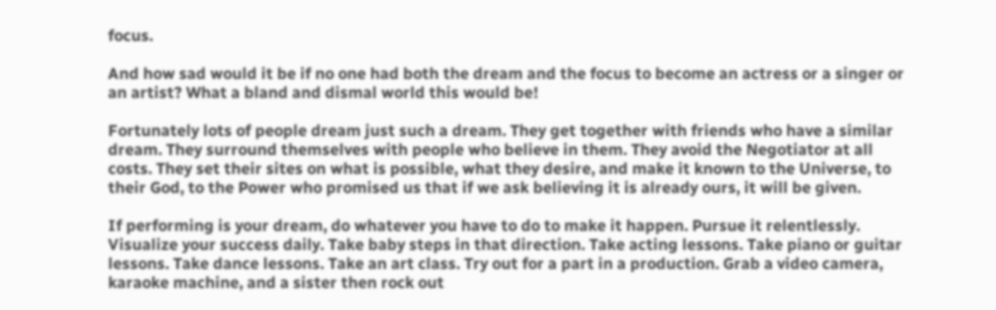focus.

And how sad would it be if no one had both the dream and the focus to become an actress or a singer or an artist? What a bland and dismal world this would be!

Fortunately lots of people dream just such a dream. They get together with friends who have a similar dream. They surround themselves with people who believe in them. They avoid the Negotiator at all costs. They set their sites on what is possible, what they desire, and make it known to the Universe, to their God, to the Power who promised us that if we ask believing it is already ours, it will be given.

If performing is your dream, do whatever you have to do to make it happen. Pursue it relentlessly. Visualize your success daily. Take baby steps in that direction. Take acting lessons. Take piano or guitar lessons. Take dance lessons. Take an art class. Try out for a part in a production. Grab a video camera, karaoke machine, and a sister then rock out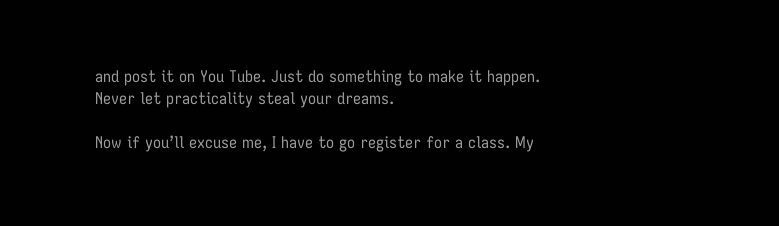and post it on You Tube. Just do something to make it happen. Never let practicality steal your dreams.

Now if you’ll excuse me, I have to go register for a class. My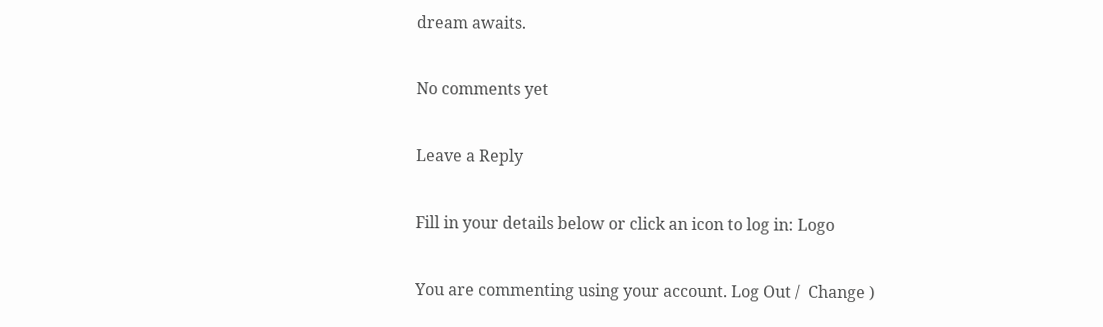dream awaits.

No comments yet

Leave a Reply

Fill in your details below or click an icon to log in: Logo

You are commenting using your account. Log Out /  Change )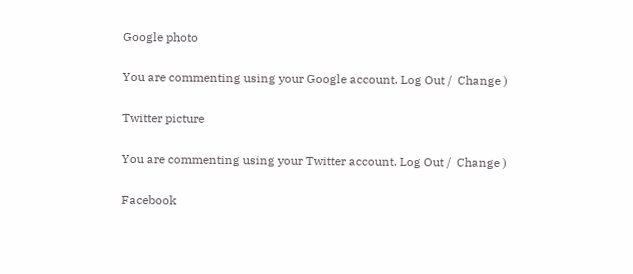Google photo

You are commenting using your Google account. Log Out /  Change )

Twitter picture

You are commenting using your Twitter account. Log Out /  Change )

Facebook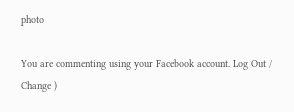photo

You are commenting using your Facebook account. Log Out /  Change )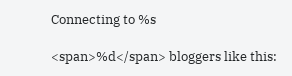Connecting to %s

<span>%d</span> bloggers like this: